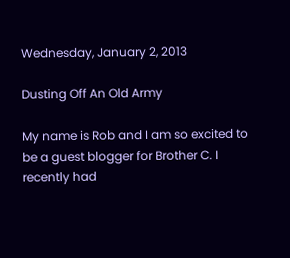Wednesday, January 2, 2013

Dusting Off An Old Army

My name is Rob and I am so excited to be a guest blogger for Brother C. I recently had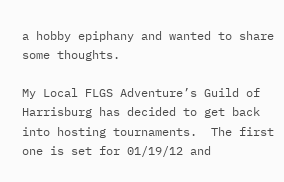a hobby epiphany and wanted to share some thoughts.

My Local FLGS Adventure’s Guild of Harrisburg has decided to get back into hosting tournaments.  The first one is set for 01/19/12 and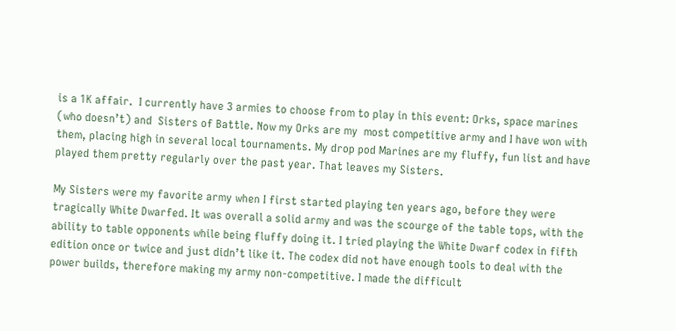is a 1K affair.  I currently have 3 armies to choose from to play in this event: Orks, space marines (who doesn’t) and  Sisters of Battle. Now my Orks are my  most competitive army and I have won with them, placing high in several local tournaments. My drop pod Marines are my fluffy, fun list and have played them pretty regularly over the past year. That leaves my Sisters.

My Sisters were my favorite army when I first started playing ten years ago, before they were tragically White Dwarfed. It was overall a solid army and was the scourge of the table tops, with the ability to table opponents while being fluffy doing it. I tried playing the White Dwarf codex in fifth edition once or twice and just didn’t like it. The codex did not have enough tools to deal with the power builds, therefore making my army non-competitive. I made the difficult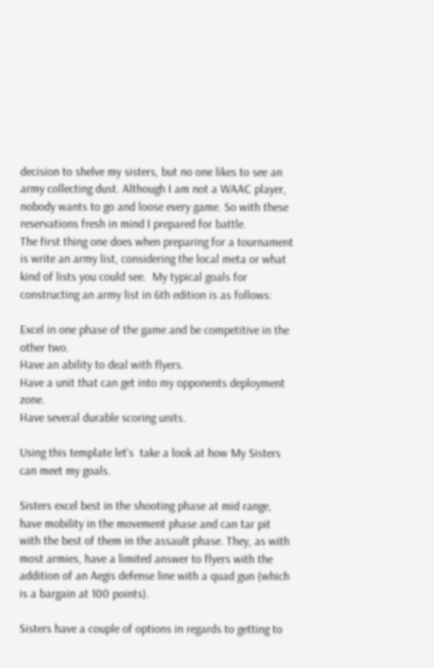decision to shelve my sisters, but no one likes to see an army collecting dust. Although I am not a WAAC player, nobody wants to go and loose every game. So with these reservations fresh in mind I prepared for battle.
The first thing one does when preparing for a tournament is write an army list, considering the local meta or what kind of lists you could see.  My typical goals for constructing an army list in 6th edition is as follows:

Excel in one phase of the game and be competitive in the other two.
Have an ability to deal with flyers.
Have a unit that can get into my opponents deployment zone.
Have several durable scoring units.

Using this template let’s  take a look at how My Sisters can meet my goals.

Sisters excel best in the shooting phase at mid range,  have mobility in the movement phase and can tar pit with the best of them in the assault phase. They, as with  most armies, have a limited answer to flyers with the addition of an Aegis defense line with a quad gun (which is a bargain at 100 points).

Sisters have a couple of options in regards to getting to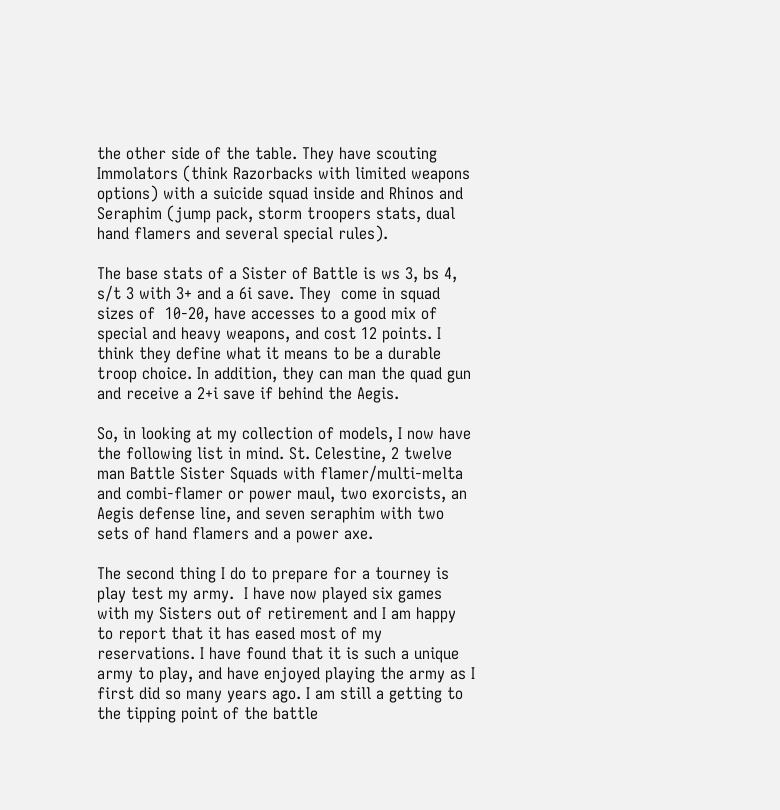the other side of the table. They have scouting Immolators (think Razorbacks with limited weapons options) with a suicide squad inside and Rhinos and Seraphim (jump pack, storm troopers stats, dual hand flamers and several special rules).

The base stats of a Sister of Battle is ws 3, bs 4,  s/t 3 with 3+ and a 6i save. They  come in squad sizes of  10-20, have accesses to a good mix of special and heavy weapons, and cost 12 points. I think they define what it means to be a durable troop choice. In addition, they can man the quad gun and receive a 2+i save if behind the Aegis.

So, in looking at my collection of models, I now have the following list in mind. St. Celestine, 2 twelve man Battle Sister Squads with flamer/multi-melta  and combi-flamer or power maul, two exorcists, an Aegis defense line, and seven seraphim with two sets of hand flamers and a power axe.

The second thing I do to prepare for a tourney is play test my army.  I have now played six games with my Sisters out of retirement and I am happy to report that it has eased most of my reservations. I have found that it is such a unique army to play, and have enjoyed playing the army as I first did so many years ago. I am still a getting to the tipping point of the battle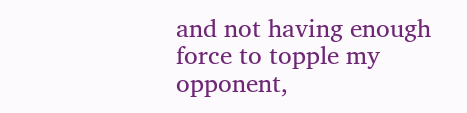and not having enough force to topple my opponent,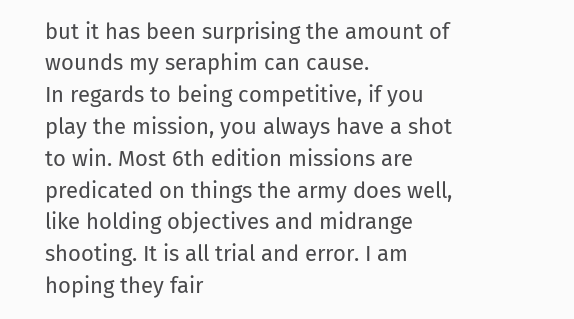but it has been surprising the amount of wounds my seraphim can cause.
In regards to being competitive, if you play the mission, you always have a shot to win. Most 6th edition missions are predicated on things the army does well, like holding objectives and midrange shooting. It is all trial and error. I am hoping they fair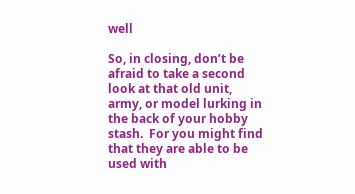well

So, in closing, don’t be afraid to take a second look at that old unit, army, or model lurking in the back of your hobby stash.  For you might find that they are able to be used with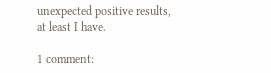unexpected positive results, at least I have.

1 comment: